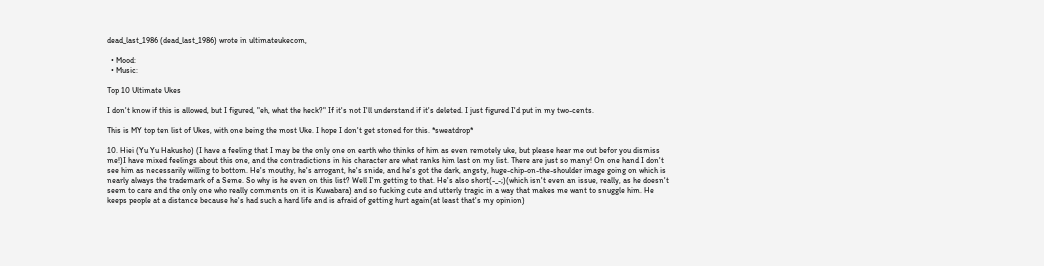dead_last_1986 (dead_last_1986) wrote in ultimateukecom,

  • Mood:
  • Music:

Top 10 Ultimate Ukes

I don't know if this is allowed, but I figured, "eh, what the heck?" If it's not I'll understand if it's deleted. I just figured I'd put in my two-cents.

This is MY top ten list of Ukes, with one being the most Uke. I hope I don't get stoned for this. *sweatdrop*

10. Hiei (Yu Yu Hakusho) (I have a feeling that I may be the only one on earth who thinks of him as even remotely uke, but please hear me out befor you dismiss me!)I have mixed feelings about this one, and the contradictions in his character are what ranks him last on my list. There are just so many! On one hand I don't see him as necessarily willing to bottom. He's mouthy, he's arrogant, he's snide, and he's got the dark, angsty, huge-chip-on-the-shoulder image going on which is nearly always the trademark of a Seme. So why is he even on this list? Well I'm getting to that. He's also short(-_-;)(which isn't even an issue, really, as he doesn't seem to care and the only one who really comments on it is Kuwabara) and so fucking cute and utterly tragic in a way that makes me want to snuggle him. He keeps people at a distance because he's had such a hard life and is afraid of getting hurt again(at least that's my opinion)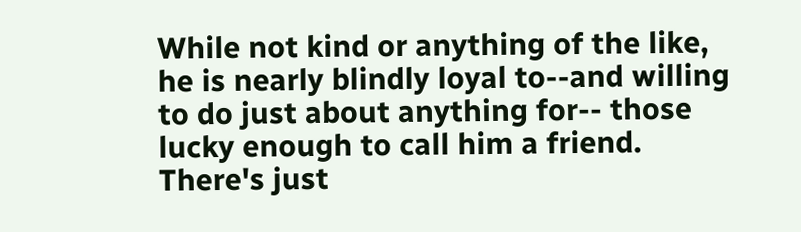While not kind or anything of the like, he is nearly blindly loyal to--and willing to do just about anything for-- those lucky enough to call him a friend. There's just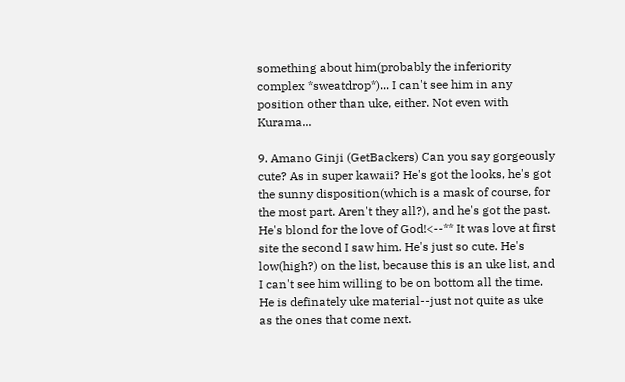something about him(probably the inferiority complex *sweatdrop*)... I can't see him in any position other than uke, either. Not even with Kurama...

9. Amano Ginji (GetBackers) Can you say gorgeously cute? As in super kawaii? He's got the looks, he's got the sunny disposition(which is a mask of course, for the most part. Aren't they all?), and he's got the past. He's blond for the love of God!<--** It was love at first site the second I saw him. He's just so cute. He's low(high?) on the list, because this is an uke list, and I can't see him willing to be on bottom all the time. He is definately uke material--just not quite as uke as the ones that come next.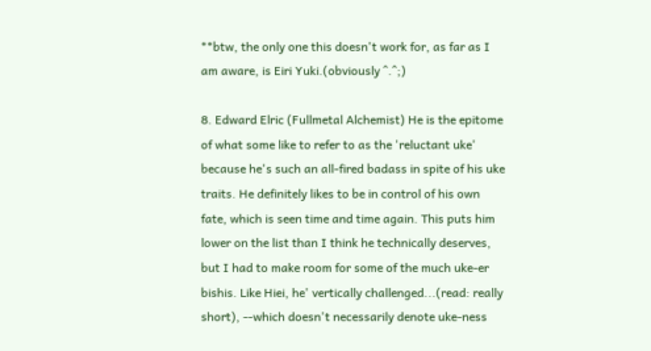**btw, the only one this doesn't work for, as far as I am aware, is Eiri Yuki.(obviously ^.^;)

8. Edward Elric (Fullmetal Alchemist) He is the epitome of what some like to refer to as the 'reluctant uke' because he's such an all-fired badass in spite of his uke traits. He definitely likes to be in control of his own fate, which is seen time and time again. This puts him lower on the list than I think he technically deserves, but I had to make room for some of the much uke-er bishis. Like Hiei, he' vertically challenged...(read: really short), --which doesn't necessarily denote uke-ness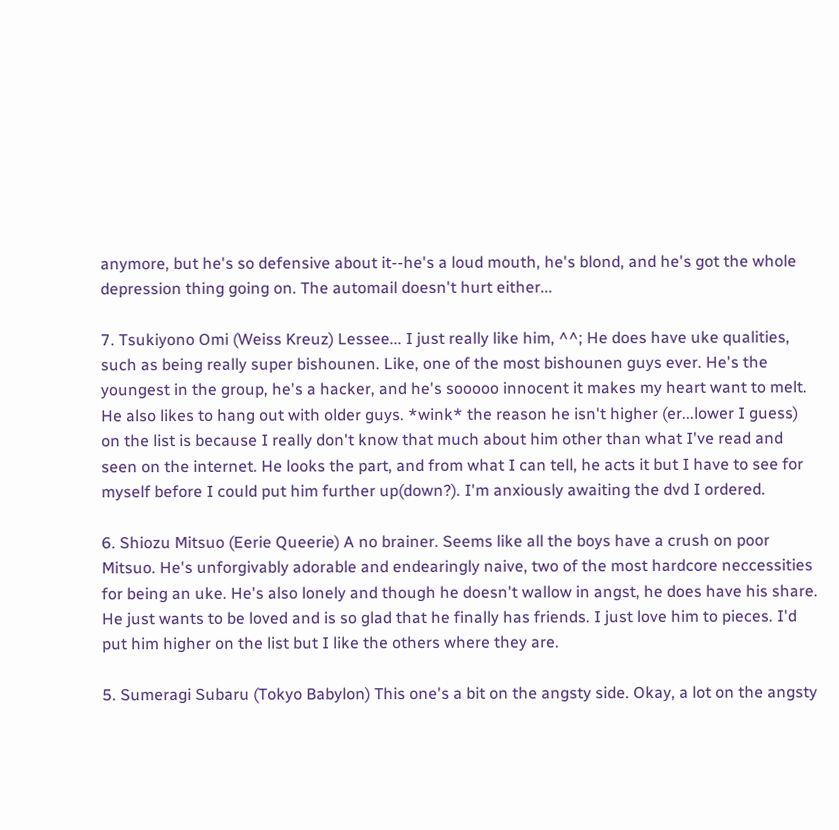anymore, but he's so defensive about it--he's a loud mouth, he's blond, and he's got the whole depression thing going on. The automail doesn't hurt either...

7. Tsukiyono Omi (Weiss Kreuz) Lessee... I just really like him, ^^; He does have uke qualities, such as being really super bishounen. Like, one of the most bishounen guys ever. He's the youngest in the group, he's a hacker, and he's sooooo innocent it makes my heart want to melt. He also likes to hang out with older guys. *wink* the reason he isn't higher (er...lower I guess) on the list is because I really don't know that much about him other than what I've read and seen on the internet. He looks the part, and from what I can tell, he acts it but I have to see for myself before I could put him further up(down?). I'm anxiously awaiting the dvd I ordered.

6. Shiozu Mitsuo (Eerie Queerie) A no brainer. Seems like all the boys have a crush on poor Mitsuo. He's unforgivably adorable and endearingly naive, two of the most hardcore neccessities for being an uke. He's also lonely and though he doesn't wallow in angst, he does have his share. He just wants to be loved and is so glad that he finally has friends. I just love him to pieces. I'd put him higher on the list but I like the others where they are.

5. Sumeragi Subaru (Tokyo Babylon) This one's a bit on the angsty side. Okay, a lot on the angsty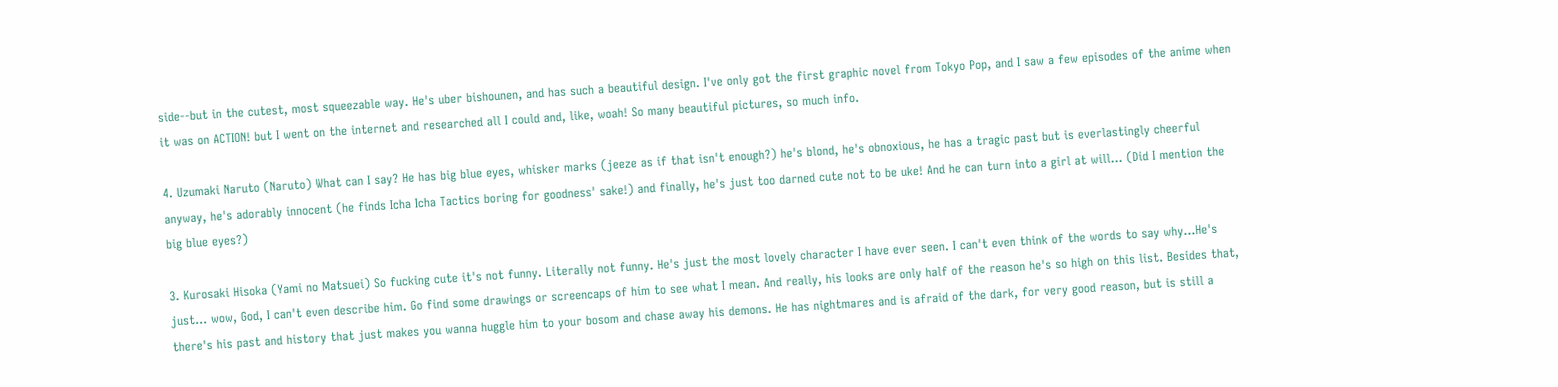side--but in the cutest, most squeezable way. He's uber bishounen, and has such a beautiful design. I've only got the first graphic novel from Tokyo Pop, and I saw a few episodes of the anime when it was on ACTION! but I went on the internet and researched all I could and, like, woah! So many beautiful pictures, so much info.

4. Uzumaki Naruto (Naruto) What can I say? He has big blue eyes, whisker marks (jeeze as if that isn't enough?) he's blond, he's obnoxious, he has a tragic past but is everlastingly cheerful anyway, he's adorably innocent (he finds Icha Icha Tactics boring for goodness' sake!) and finally, he's just too darned cute not to be uke! And he can turn into a girl at will... (Did I mention the big blue eyes?)

3. Kurosaki Hisoka (Yami no Matsuei) So fucking cute it's not funny. Literally not funny. He's just the most lovely character I have ever seen. I can't even think of the words to say why...He's just... wow, God, I can't even describe him. Go find some drawings or screencaps of him to see what I mean. And really, his looks are only half of the reason he's so high on this list. Besides that, there's his past and history that just makes you wanna huggle him to your bosom and chase away his demons. He has nightmares and is afraid of the dark, for very good reason, but is still a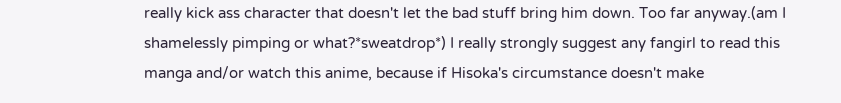really kick ass character that doesn't let the bad stuff bring him down. Too far anyway.(am I shamelessly pimping or what?*sweatdrop*) I really strongly suggest any fangirl to read this manga and/or watch this anime, because if Hisoka's circumstance doesn't make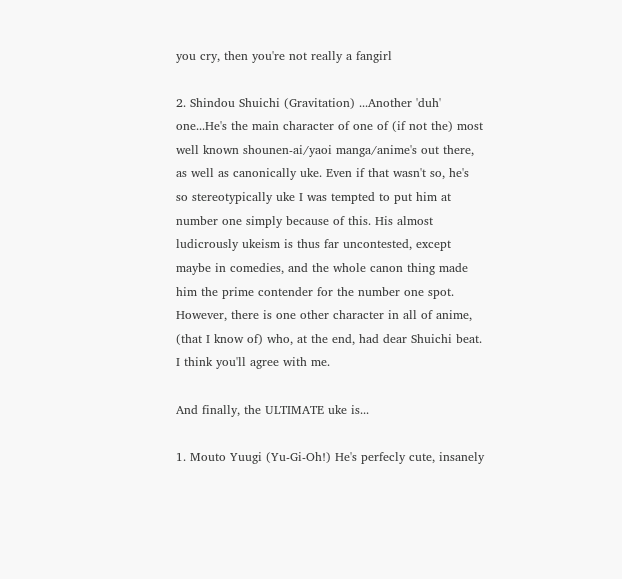you cry, then you're not really a fangirl

2. Shindou Shuichi (Gravitation) ...Another 'duh' one...He's the main character of one of (if not the) most well known shounen-ai/yaoi manga/anime's out there, as well as canonically uke. Even if that wasn't so, he's so stereotypically uke I was tempted to put him at number one simply because of this. His almost ludicrously ukeism is thus far uncontested, except maybe in comedies, and the whole canon thing made him the prime contender for the number one spot. However, there is one other character in all of anime, (that I know of) who, at the end, had dear Shuichi beat. I think you'll agree with me.

And finally, the ULTIMATE uke is...

1. Mouto Yuugi (Yu-Gi-Oh!) He's perfecly cute, insanely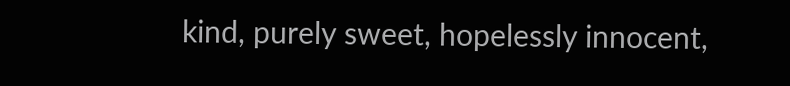kind, purely sweet, hopelessly innocent,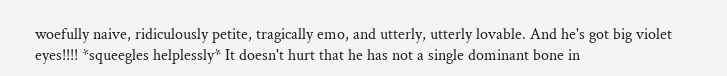woefully naive, ridiculously petite, tragically emo, and utterly, utterly lovable. And he's got big violet eyes!!!! *squeegles helplessly* It doesn't hurt that he has not a single dominant bone in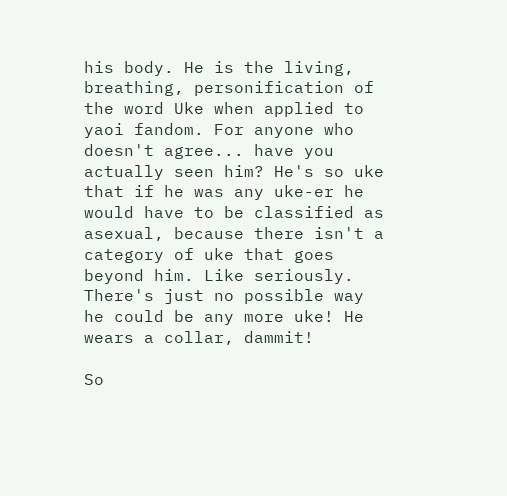his body. He is the living, breathing, personification of the word Uke when applied to yaoi fandom. For anyone who doesn't agree... have you actually seen him? He's so uke that if he was any uke-er he would have to be classified as asexual, because there isn't a category of uke that goes beyond him. Like seriously. There's just no possible way he could be any more uke! He wears a collar, dammit!

So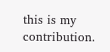this is my contribution.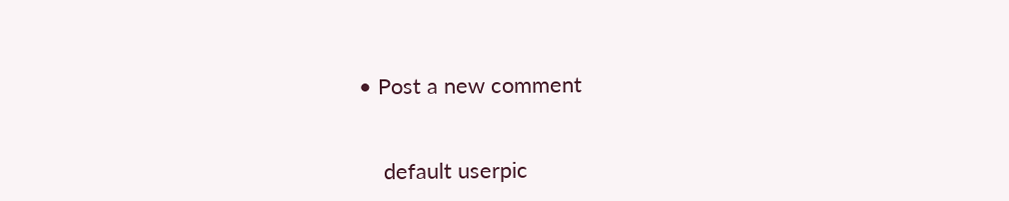• Post a new comment


    default userpic